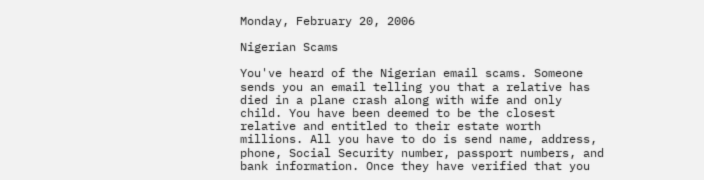Monday, February 20, 2006

Nigerian Scams

You've heard of the Nigerian email scams. Someone sends you an email telling you that a relative has died in a plane crash along with wife and only child. You have been deemed to be the closest relative and entitled to their estate worth millions. All you have to do is send name, address, phone, Social Security number, passport numbers, and bank information. Once they have verified that you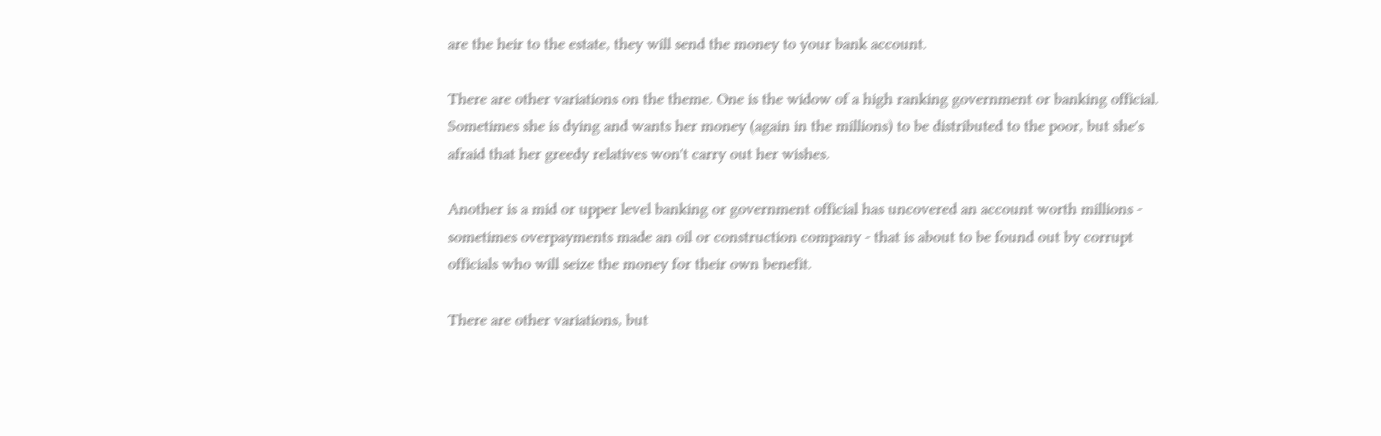are the heir to the estate, they will send the money to your bank account.

There are other variations on the theme. One is the widow of a high ranking government or banking official. Sometimes she is dying and wants her money (again in the millions) to be distributed to the poor, but she's afraid that her greedy relatives won't carry out her wishes.

Another is a mid or upper level banking or government official has uncovered an account worth millions - sometimes overpayments made an oil or construction company - that is about to be found out by corrupt officials who will seize the money for their own benefit.

There are other variations, but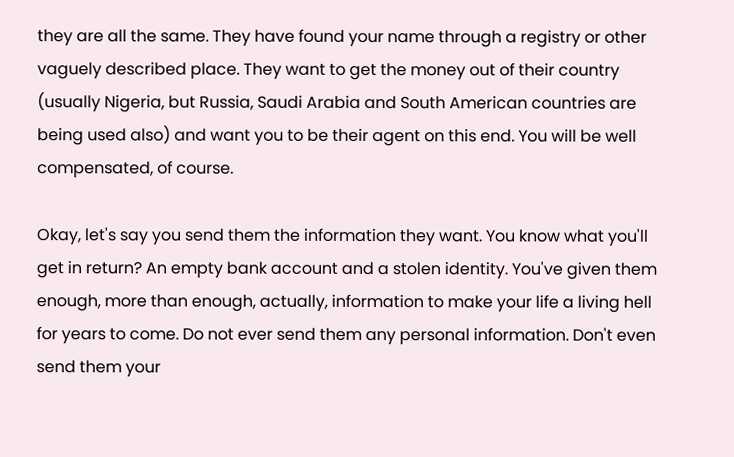they are all the same. They have found your name through a registry or other vaguely described place. They want to get the money out of their country (usually Nigeria, but Russia, Saudi Arabia and South American countries are being used also) and want you to be their agent on this end. You will be well compensated, of course.

Okay, let's say you send them the information they want. You know what you'll get in return? An empty bank account and a stolen identity. You've given them enough, more than enough, actually, information to make your life a living hell for years to come. Do not ever send them any personal information. Don't even send them your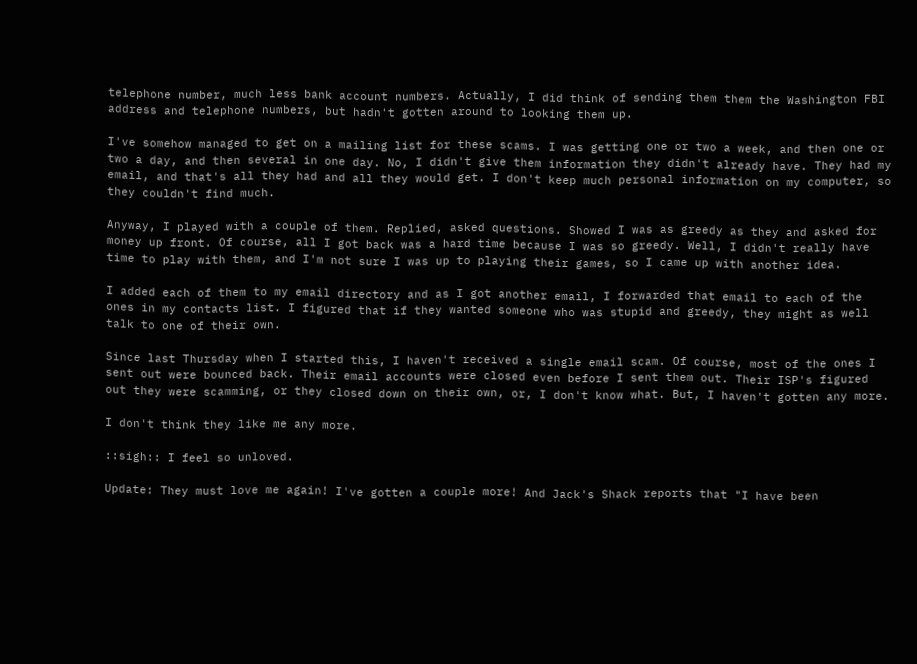telephone number, much less bank account numbers. Actually, I did think of sending them them the Washington FBI address and telephone numbers, but hadn't gotten around to looking them up.

I've somehow managed to get on a mailing list for these scams. I was getting one or two a week, and then one or two a day, and then several in one day. No, I didn't give them information they didn't already have. They had my email, and that's all they had and all they would get. I don't keep much personal information on my computer, so they couldn't find much.

Anyway, I played with a couple of them. Replied, asked questions. Showed I was as greedy as they and asked for money up front. Of course, all I got back was a hard time because I was so greedy. Well, I didn't really have time to play with them, and I'm not sure I was up to playing their games, so I came up with another idea.

I added each of them to my email directory and as I got another email, I forwarded that email to each of the ones in my contacts list. I figured that if they wanted someone who was stupid and greedy, they might as well talk to one of their own.

Since last Thursday when I started this, I haven't received a single email scam. Of course, most of the ones I sent out were bounced back. Their email accounts were closed even before I sent them out. Their ISP's figured out they were scamming, or they closed down on their own, or, I don't know what. But, I haven't gotten any more.

I don't think they like me any more.

::sigh:: I feel so unloved.

Update: They must love me again! I've gotten a couple more! And Jack's Shack reports that "I have been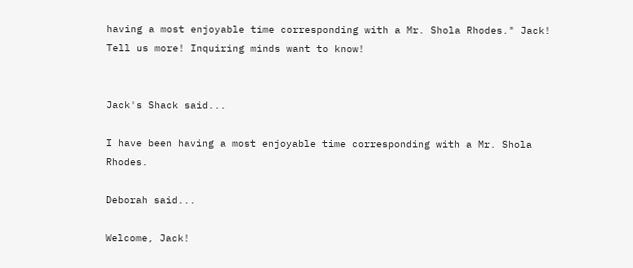having a most enjoyable time corresponding with a Mr. Shola Rhodes." Jack! Tell us more! Inquiring minds want to know!


Jack's Shack said...

I have been having a most enjoyable time corresponding with a Mr. Shola Rhodes.

Deborah said...

Welcome, Jack!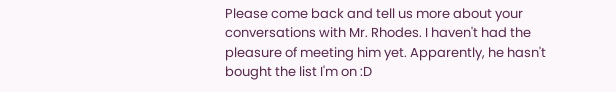Please come back and tell us more about your conversations with Mr. Rhodes. I haven't had the pleasure of meeting him yet. Apparently, he hasn't bought the list I'm on :D